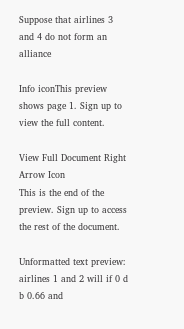Suppose that airlines 3 and 4 do not form an alliance

Info iconThis preview shows page 1. Sign up to view the full content.

View Full Document Right Arrow Icon
This is the end of the preview. Sign up to access the rest of the document.

Unformatted text preview: airlines 1 and 2 will if 0 d b 0.66 and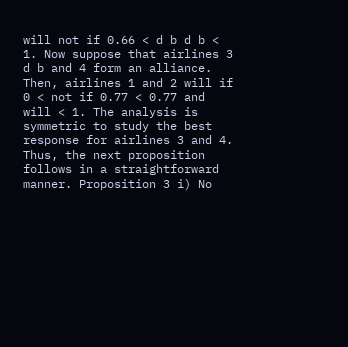will not if 0.66 < d b d b < 1. Now suppose that airlines 3 d b and 4 form an alliance. Then, airlines 1 and 2 will if 0 < not if 0.77 < 0.77 and will < 1. The analysis is symmetric to study the best response for airlines 3 and 4. Thus, the next proposition follows in a straightforward manner. Proposition 3 i) No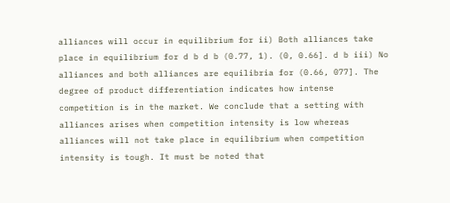alliances will occur in equilibrium for ii) Both alliances take place in equilibrium for d b d b (0.77, 1). (0, 0.66]. d b iii) No alliances and both alliances are equilibria for (0.66, 077]. The degree of product differentiation indicates how intense competition is in the market. We conclude that a setting with alliances arises when competition intensity is low whereas alliances will not take place in equilibrium when competition intensity is tough. It must be noted that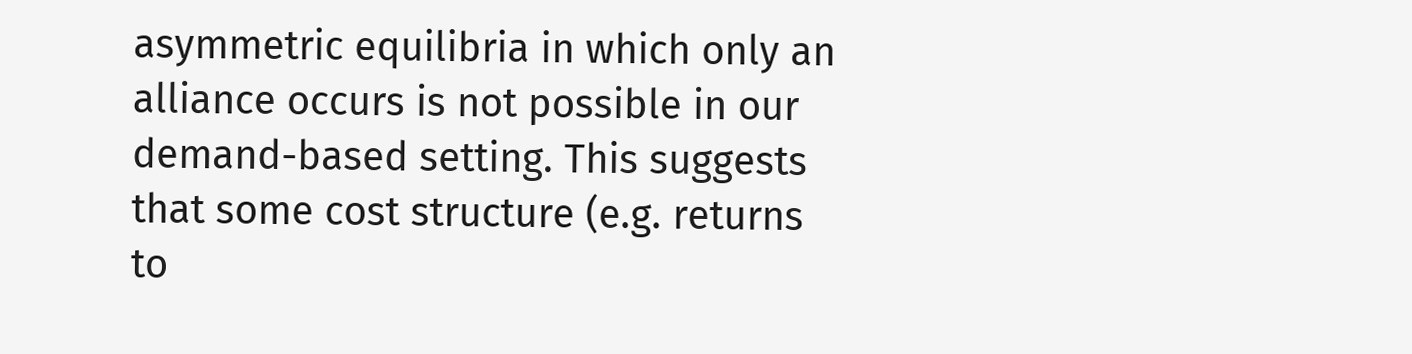asymmetric equilibria in which only an alliance occurs is not possible in our demand-based setting. This suggests that some cost structure (e.g. returns to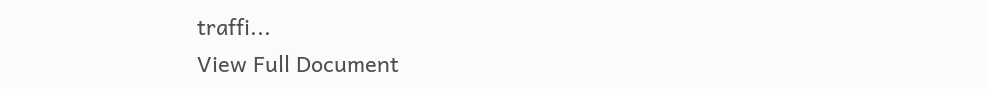traffi...
View Full Document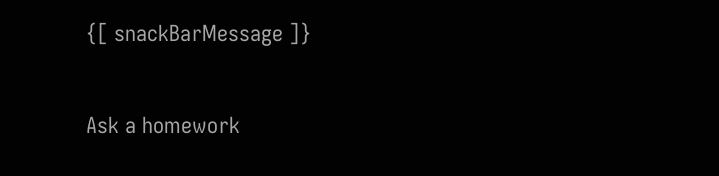{[ snackBarMessage ]}

Ask a homework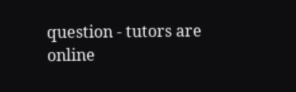question - tutors are online